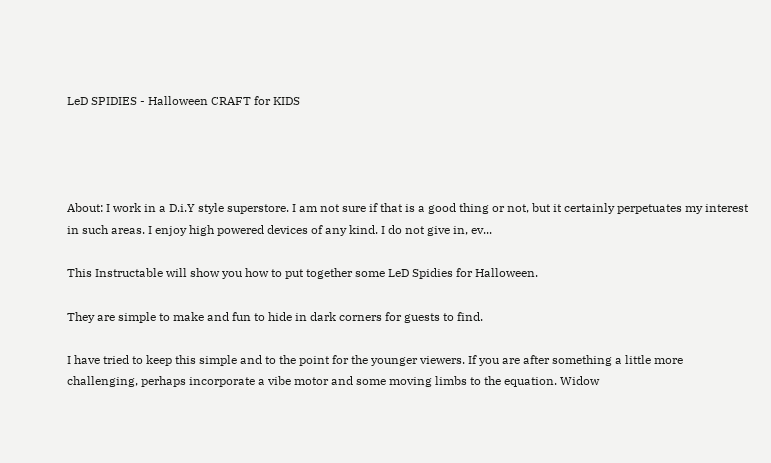LeD SPIDIES - Halloween CRAFT for KIDS




About: I work in a D.i.Y style superstore. I am not sure if that is a good thing or not, but it certainly perpetuates my interest in such areas. I enjoy high powered devices of any kind. I do not give in, ev...

This Instructable will show you how to put together some LeD Spidies for Halloween.

They are simple to make and fun to hide in dark corners for guests to find.

I have tried to keep this simple and to the point for the younger viewers. If you are after something a little more challenging, perhaps incorporate a vibe motor and some moving limbs to the equation. Widow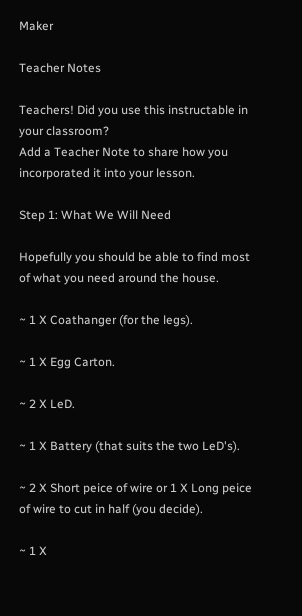Maker

Teacher Notes

Teachers! Did you use this instructable in your classroom?
Add a Teacher Note to share how you incorporated it into your lesson.

Step 1: What We Will Need

Hopefully you should be able to find most of what you need around the house.

~ 1 X Coathanger (for the legs).

~ 1 X Egg Carton.

~ 2 X LeD.

~ 1 X Battery (that suits the two LeD's).

~ 2 X Short peice of wire or 1 X Long peice of wire to cut in half (you decide).

~ 1 X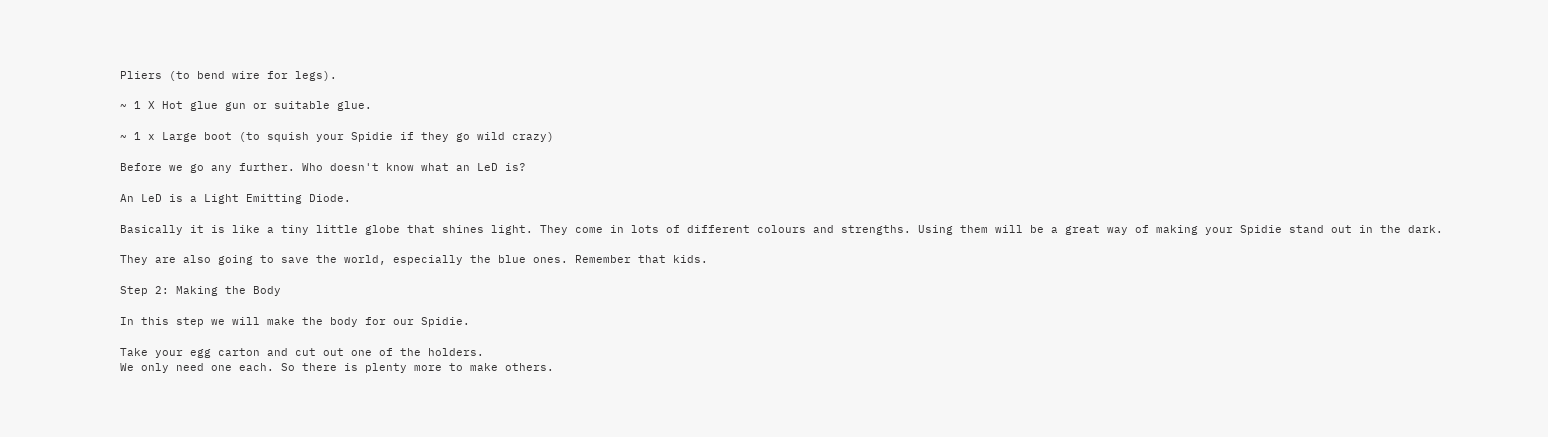Pliers (to bend wire for legs).

~ 1 X Hot glue gun or suitable glue.

~ 1 x Large boot (to squish your Spidie if they go wild crazy)

Before we go any further. Who doesn't know what an LeD is?

An LeD is a Light Emitting Diode.

Basically it is like a tiny little globe that shines light. They come in lots of different colours and strengths. Using them will be a great way of making your Spidie stand out in the dark.

They are also going to save the world, especially the blue ones. Remember that kids.

Step 2: Making the Body

In this step we will make the body for our Spidie.

Take your egg carton and cut out one of the holders.
We only need one each. So there is plenty more to make others.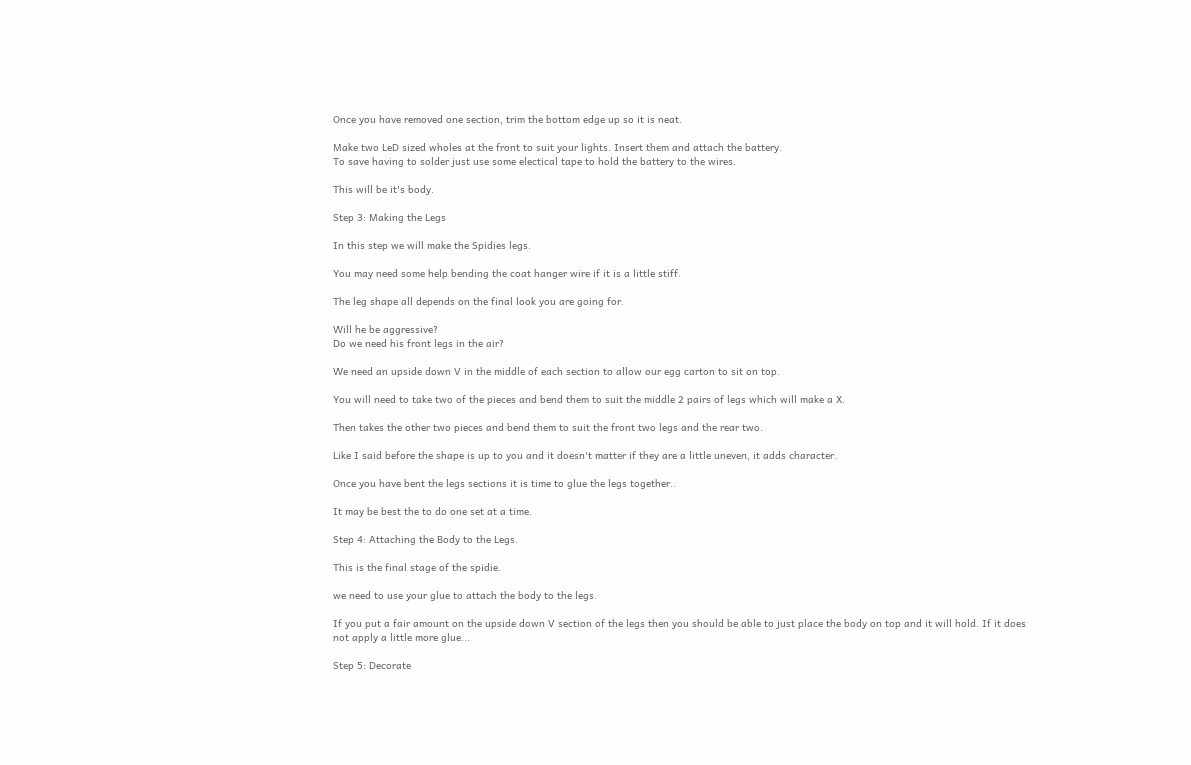Once you have removed one section, trim the bottom edge up so it is neat.

Make two LeD sized wholes at the front to suit your lights. Insert them and attach the battery.
To save having to solder just use some electical tape to hold the battery to the wires.

This will be it's body.

Step 3: Making the Legs

In this step we will make the Spidies legs.

You may need some help bending the coat hanger wire if it is a little stiff.

The leg shape all depends on the final look you are going for.

Will he be aggressive?
Do we need his front legs in the air?

We need an upside down V in the middle of each section to allow our egg carton to sit on top.

You will need to take two of the pieces and bend them to suit the middle 2 pairs of legs which will make a X.

Then takes the other two pieces and bend them to suit the front two legs and the rear two.

Like I said before the shape is up to you and it doesn't matter if they are a little uneven, it adds character.

Once you have bent the legs sections it is time to glue the legs together..

It may be best the to do one set at a time.

Step 4: Attaching the Body to the Legs.

This is the final stage of the spidie.

we need to use your glue to attach the body to the legs.

If you put a fair amount on the upside down V section of the legs then you should be able to just place the body on top and it will hold. If it does not apply a little more glue...

Step 5: Decorate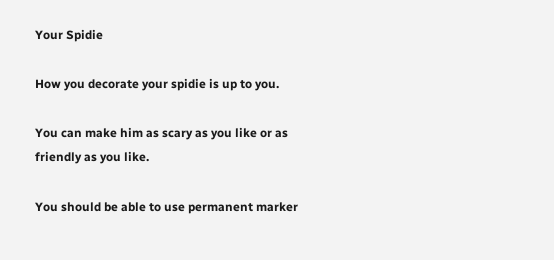Your Spidie

How you decorate your spidie is up to you.

You can make him as scary as you like or as friendly as you like.

You should be able to use permanent marker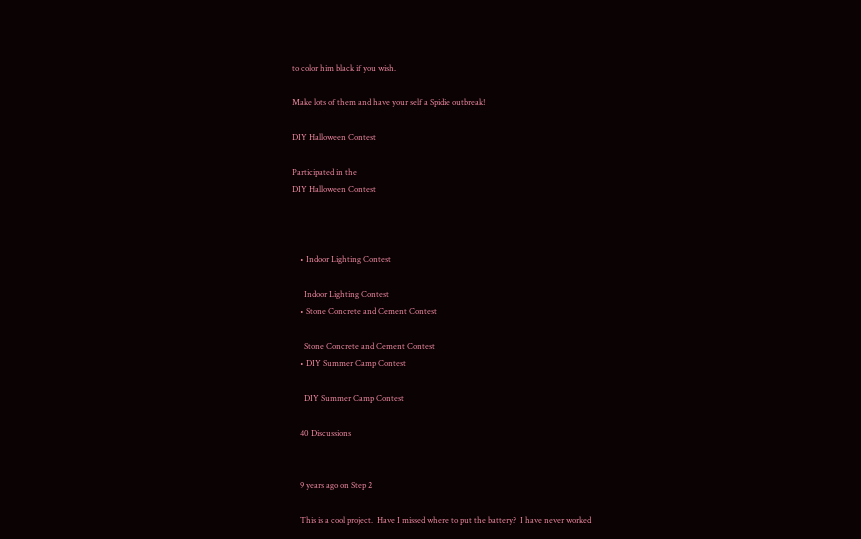to color him black if you wish.

Make lots of them and have your self a Spidie outbreak!

DIY Halloween Contest

Participated in the
DIY Halloween Contest



    • Indoor Lighting Contest

      Indoor Lighting Contest
    • Stone Concrete and Cement Contest

      Stone Concrete and Cement Contest
    • DIY Summer Camp Contest

      DIY Summer Camp Contest

    40 Discussions


    9 years ago on Step 2

    This is a cool project.  Have I missed where to put the battery?  I have never worked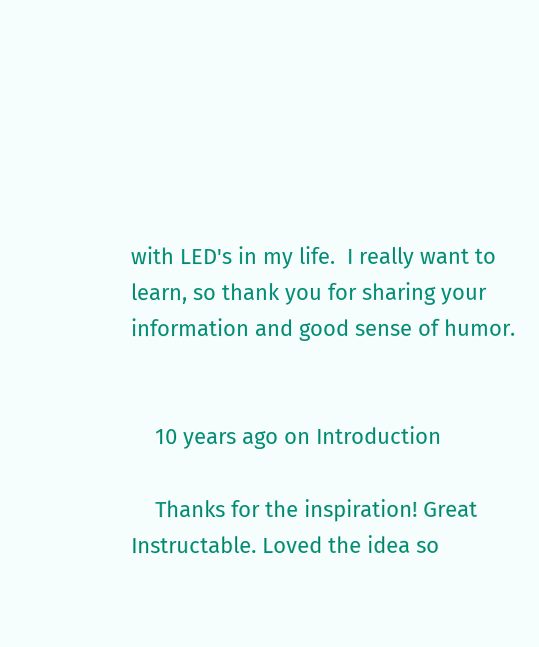with LED's in my life.  I really want to learn, so thank you for sharing your information and good sense of humor.


    10 years ago on Introduction

    Thanks for the inspiration! Great Instructable. Loved the idea so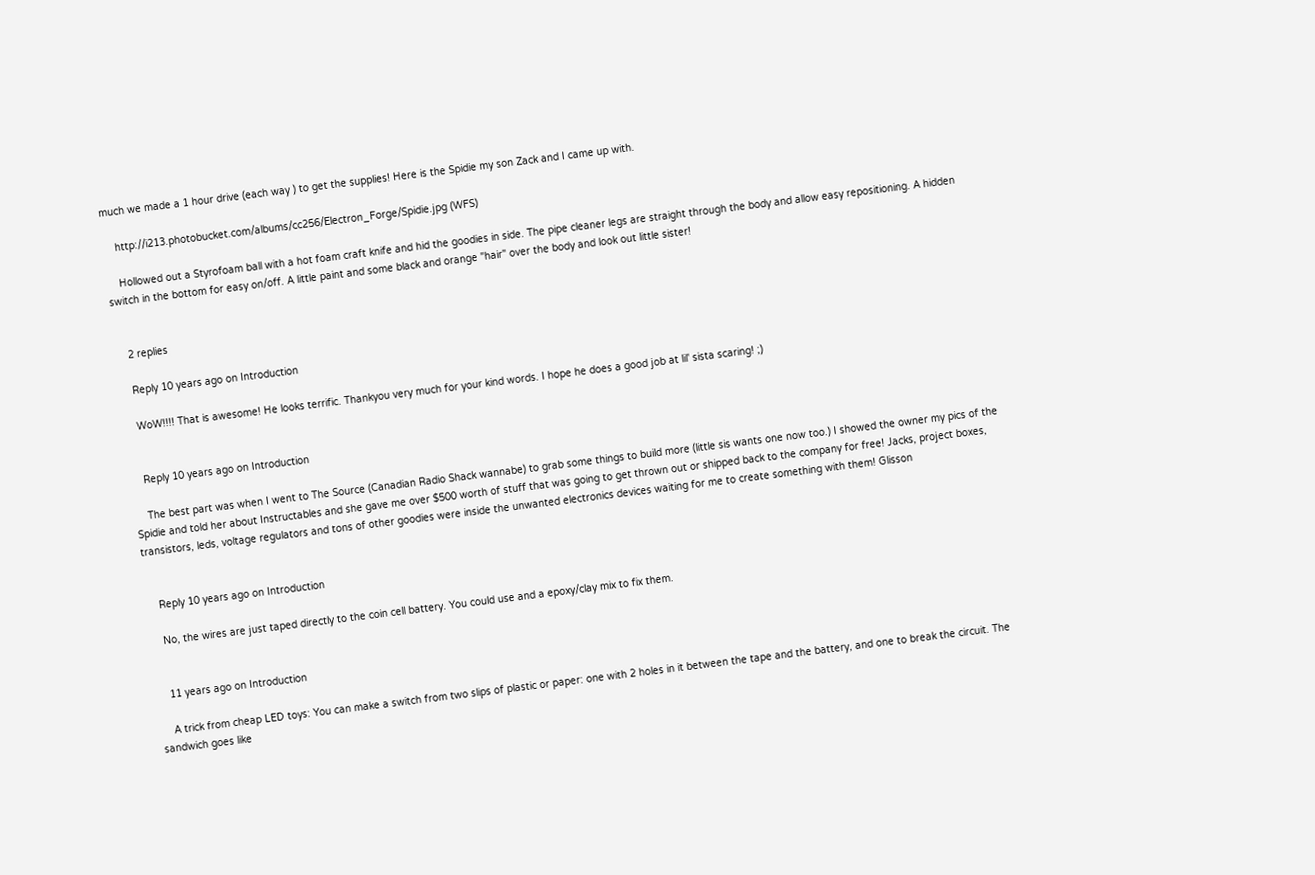much we made a 1 hour drive (each way ) to get the supplies! Here is the Spidie my son Zack and I came up with.

    http://i213.photobucket.com/albums/cc256/Electron_Forge/Spidie.jpg (WFS)

    Hollowed out a Styrofoam ball with a hot foam craft knife and hid the goodies in side. The pipe cleaner legs are straight through the body and allow easy repositioning. A hidden switch in the bottom for easy on/off. A little paint and some black and orange "hair" over the body and look out little sister!


    2 replies

    Reply 10 years ago on Introduction

    WoW!!!! That is awesome! He looks terrific. Thankyou very much for your kind words. I hope he does a good job at lil' sista scaring! ;)


    Reply 10 years ago on Introduction

    The best part was when I went to The Source (Canadian Radio Shack wannabe) to grab some things to build more (little sis wants one now too.) I showed the owner my pics of the Spidie and told her about Instructables and she gave me over $500 worth of stuff that was going to get thrown out or shipped back to the company for free! Jacks, project boxes, transistors, leds, voltage regulators and tons of other goodies were inside the unwanted electronics devices waiting for me to create something with them! Glisson


    Reply 10 years ago on Introduction

    No, the wires are just taped directly to the coin cell battery. You could use and a epoxy/clay mix to fix them.


    11 years ago on Introduction

    A trick from cheap LED toys: You can make a switch from two slips of plastic or paper: one with 2 holes in it between the tape and the battery, and one to break the circuit. The sandwich goes like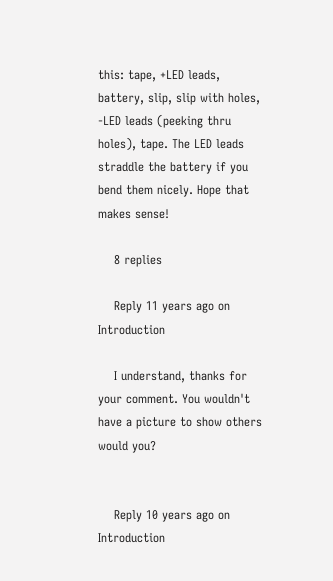this: tape, +LED leads, battery, slip, slip with holes, -LED leads (peeking thru holes), tape. The LED leads straddle the battery if you bend them nicely. Hope that makes sense!

    8 replies

    Reply 11 years ago on Introduction

    I understand, thanks for your comment. You wouldn't have a picture to show others would you?


    Reply 10 years ago on Introduction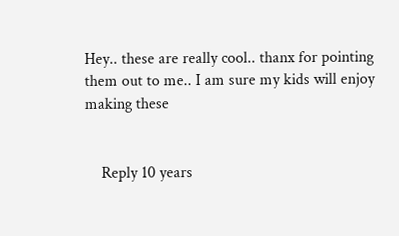Hey.. these are really cool.. thanx for pointing them out to me.. I am sure my kids will enjoy making these


    Reply 10 years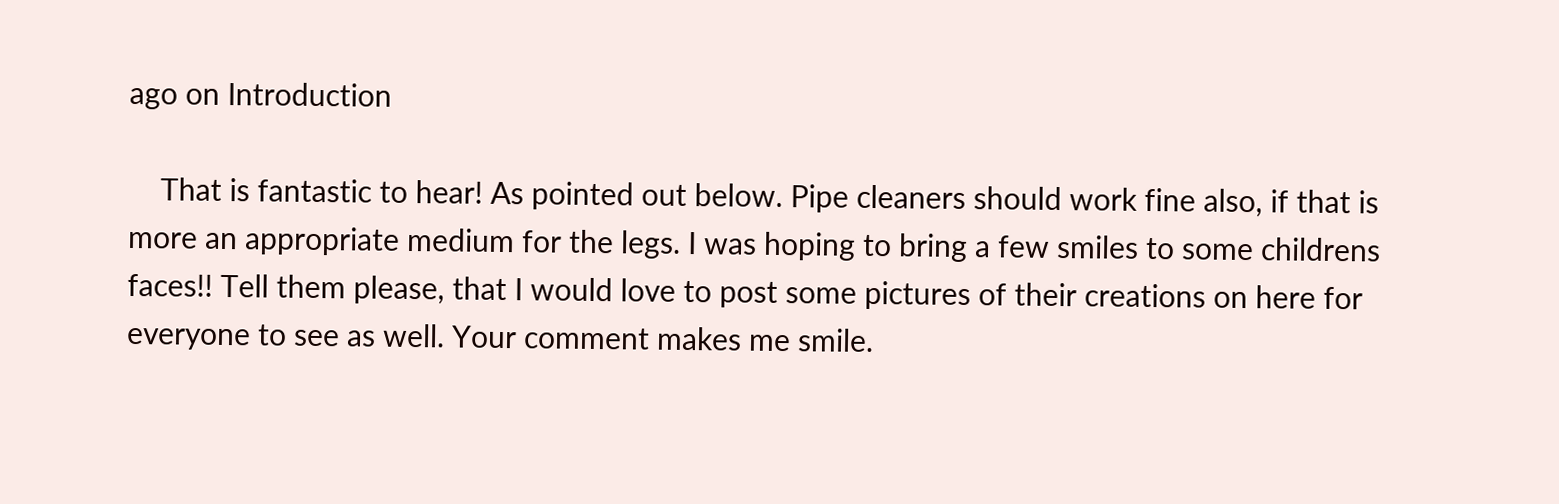ago on Introduction

    That is fantastic to hear! As pointed out below. Pipe cleaners should work fine also, if that is more an appropriate medium for the legs. I was hoping to bring a few smiles to some childrens faces!! Tell them please, that I would love to post some pictures of their creations on here for everyone to see as well. Your comment makes me smile.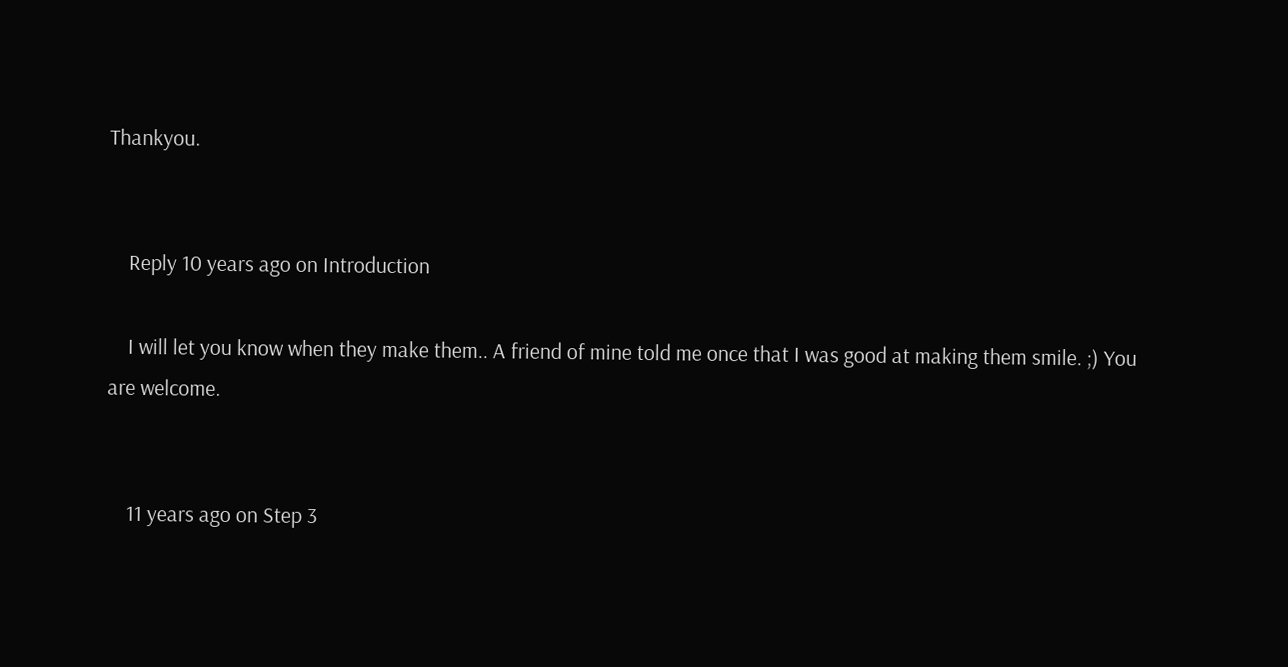Thankyou.


    Reply 10 years ago on Introduction

    I will let you know when they make them.. A friend of mine told me once that I was good at making them smile. ;) You are welcome.


    11 years ago on Step 3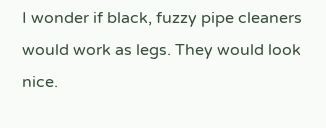I wonder if black, fuzzy pipe cleaners would work as legs. They would look nice.